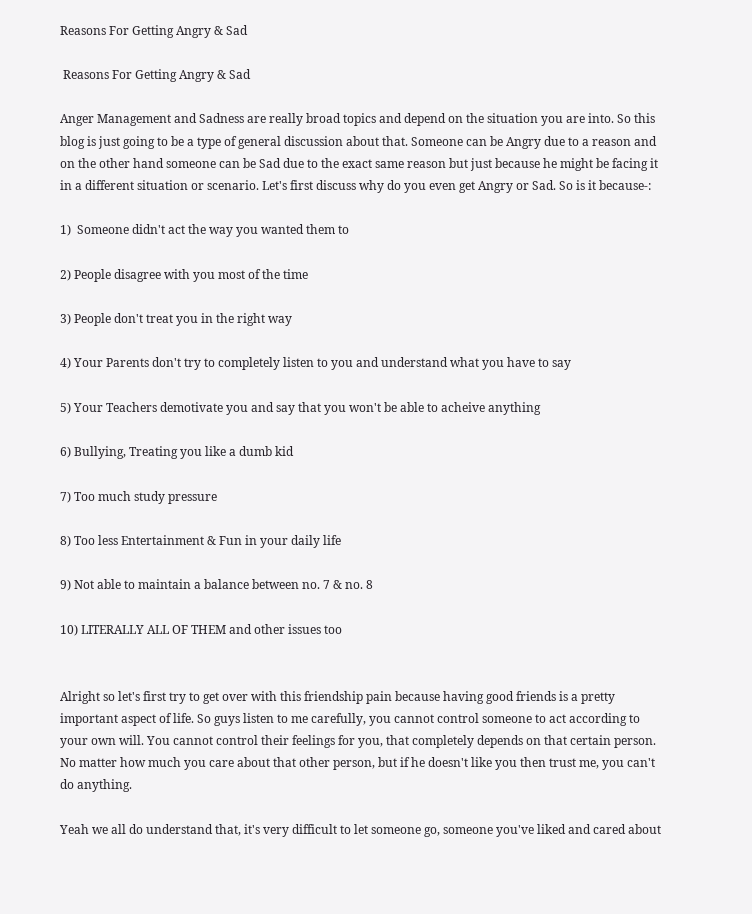Reasons For Getting Angry & Sad

 Reasons For Getting Angry & Sad

Anger Management and Sadness are really broad topics and depend on the situation you are into. So this blog is just going to be a type of general discussion about that. Someone can be Angry due to a reason and on the other hand someone can be Sad due to the exact same reason but just because he might be facing it in a different situation or scenario. Let's first discuss why do you even get Angry or Sad. So is it because-:

1)  Someone didn't act the way you wanted them to

2) People disagree with you most of the time

3) People don't treat you in the right way

4) Your Parents don't try to completely listen to you and understand what you have to say

5) Your Teachers demotivate you and say that you won't be able to acheive anything

6) Bullying, Treating you like a dumb kid

7) Too much study pressure

8) Too less Entertainment & Fun in your daily life

9) Not able to maintain a balance between no. 7 & no. 8

10) LITERALLY ALL OF THEM and other issues too


Alright so let's first try to get over with this friendship pain because having good friends is a pretty important aspect of life. So guys listen to me carefully, you cannot control someone to act according to your own will. You cannot control their feelings for you, that completely depends on that certain person. No matter how much you care about that other person, but if he doesn't like you then trust me, you can't do anything.

Yeah we all do understand that, it's very difficult to let someone go, someone you've liked and cared about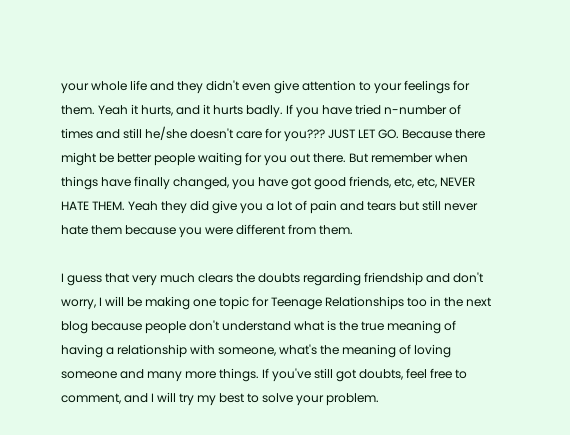your whole life and they didn't even give attention to your feelings for them. Yeah it hurts, and it hurts badly. If you have tried n-number of times and still he/she doesn't care for you??? JUST LET GO. Because there might be better people waiting for you out there. But remember when things have finally changed, you have got good friends, etc, etc, NEVER HATE THEM. Yeah they did give you a lot of pain and tears but still never hate them because you were different from them.

I guess that very much clears the doubts regarding friendship and don't worry, I will be making one topic for Teenage Relationships too in the next blog because people don't understand what is the true meaning of having a relationship with someone, what's the meaning of loving someone and many more things. If you've still got doubts, feel free to comment, and I will try my best to solve your problem.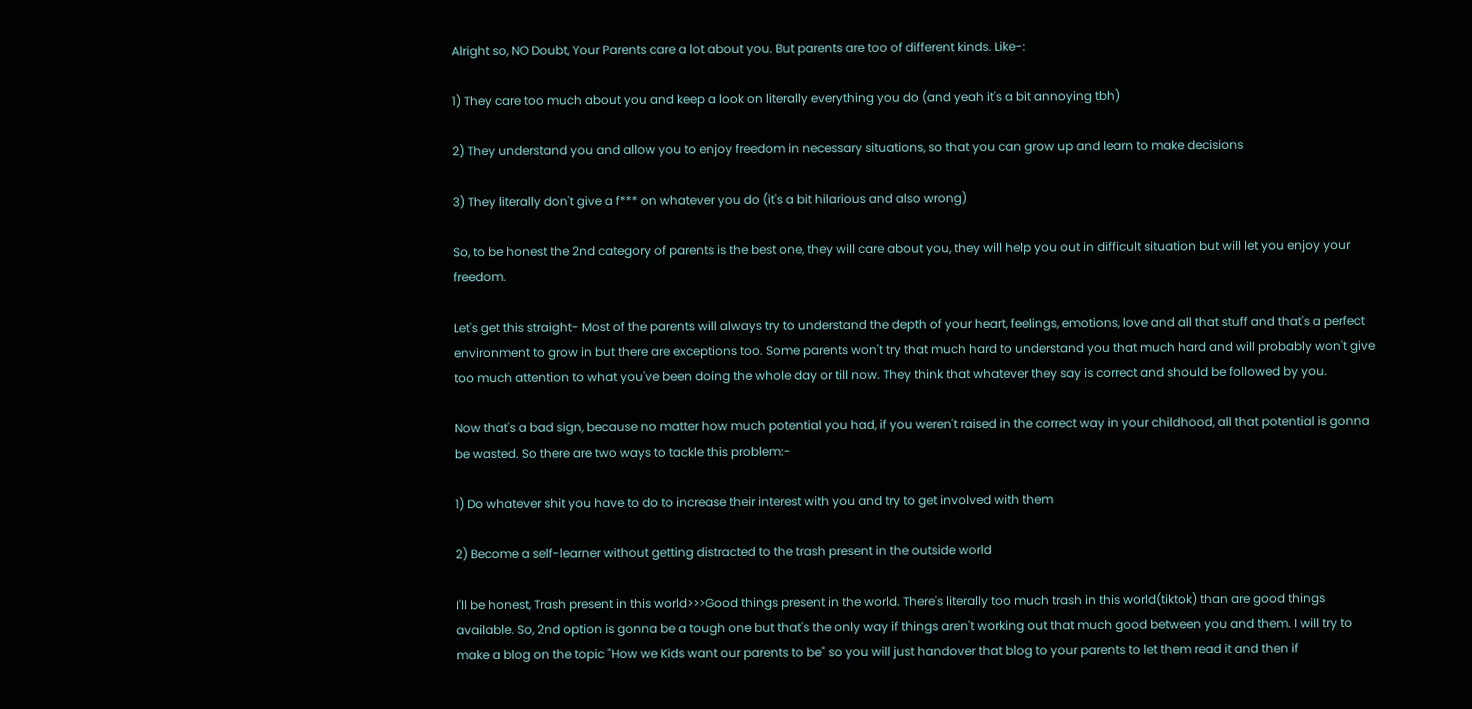Alright so, NO Doubt, Your Parents care a lot about you. But parents are too of different kinds. Like-:

1) They care too much about you and keep a look on literally everything you do (and yeah it's a bit annoying tbh)

2) They understand you and allow you to enjoy freedom in necessary situations, so that you can grow up and learn to make decisions

3) They literally don't give a f*** on whatever you do (it's a bit hilarious and also wrong)

So, to be honest the 2nd category of parents is the best one, they will care about you, they will help you out in difficult situation but will let you enjoy your freedom.

Let's get this straight- Most of the parents will always try to understand the depth of your heart, feelings, emotions, love and all that stuff and that's a perfect environment to grow in but there are exceptions too. Some parents won't try that much hard to understand you that much hard and will probably won't give too much attention to what you've been doing the whole day or till now. They think that whatever they say is correct and should be followed by you.

Now that's a bad sign, because no matter how much potential you had, if you weren't raised in the correct way in your childhood, all that potential is gonna be wasted. So there are two ways to tackle this problem:-

1) Do whatever shit you have to do to increase their interest with you and try to get involved with them

2) Become a self-learner without getting distracted to the trash present in the outside world

I'll be honest, Trash present in this world>>>Good things present in the world. There's literally too much trash in this world(tiktok) than are good things available. So, 2nd option is gonna be a tough one but that's the only way if things aren't working out that much good between you and them. I will try to make a blog on the topic "How we Kids want our parents to be" so you will just handover that blog to your parents to let them read it and then if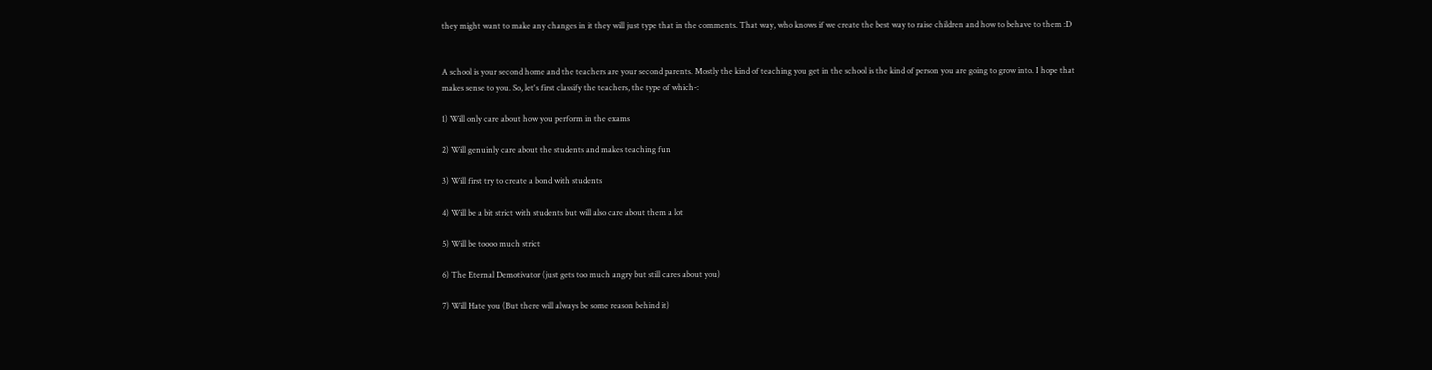they might want to make any changes in it they will just type that in the comments. That way, who knows if we create the best way to raise children and how to behave to them :D


A school is your second home and the teachers are your second parents. Mostly the kind of teaching you get in the school is the kind of person you are going to grow into. I hope that makes sense to you. So, let's first classify the teachers, the type of which-:

1) Will only care about how you perform in the exams

2) Will genuinly care about the students and makes teaching fun

3) Will first try to create a bond with students

4) Will be a bit strict with students but will also care about them a lot

5) Will be toooo much strict

6) The Eternal Demotivator (just gets too much angry but still cares about you)

7) Will Hate you (But there will always be some reason behind it)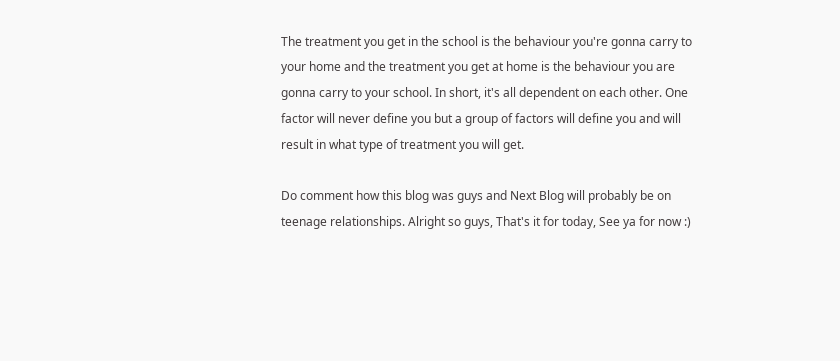The treatment you get in the school is the behaviour you're gonna carry to your home and the treatment you get at home is the behaviour you are gonna carry to your school. In short, it's all dependent on each other. One factor will never define you but a group of factors will define you and will result in what type of treatment you will get.

Do comment how this blog was guys and Next Blog will probably be on teenage relationships. Alright so guys, That's it for today, See ya for now :)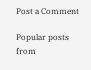Post a Comment

Popular posts from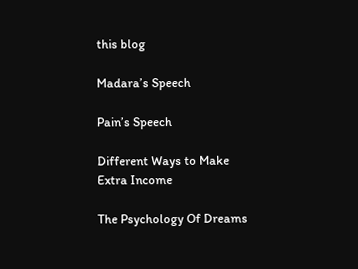this blog

Madara’s Speech

Pain’s Speech

Different Ways to Make Extra Income

The Psychology Of Dreams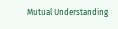Mutual Understanding